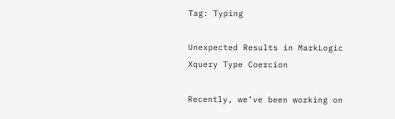Tag: Typing

Unexpected Results in MarkLogic Xquery Type Coercion

Recently, we’ve been working on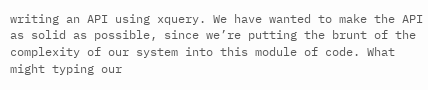writing an API using xquery. We have wanted to make the API as solid as possible, since we’re putting the brunt of the complexity of our system into this module of code. What might typing our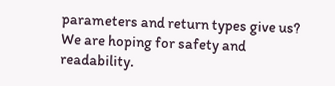parameters and return types give us? We are hoping for safety and readability.